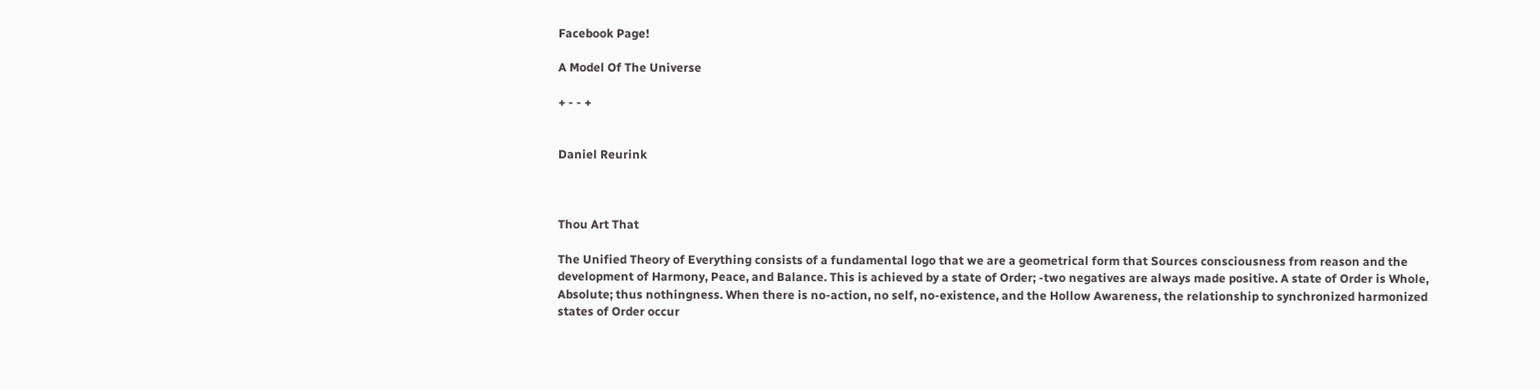Facebook Page!

A Model Of The Universe

+ - - +


Daniel Reurink



Thou Art That

The Unified Theory of Everything consists of a fundamental logo that we are a geometrical form that Sources consciousness from reason and the development of Harmony, Peace, and Balance. This is achieved by a state of Order; -two negatives are always made positive. A state of Order is Whole, Absolute; thus nothingness. When there is no-action, no self, no-existence, and the Hollow Awareness, the relationship to synchronized harmonized states of Order occur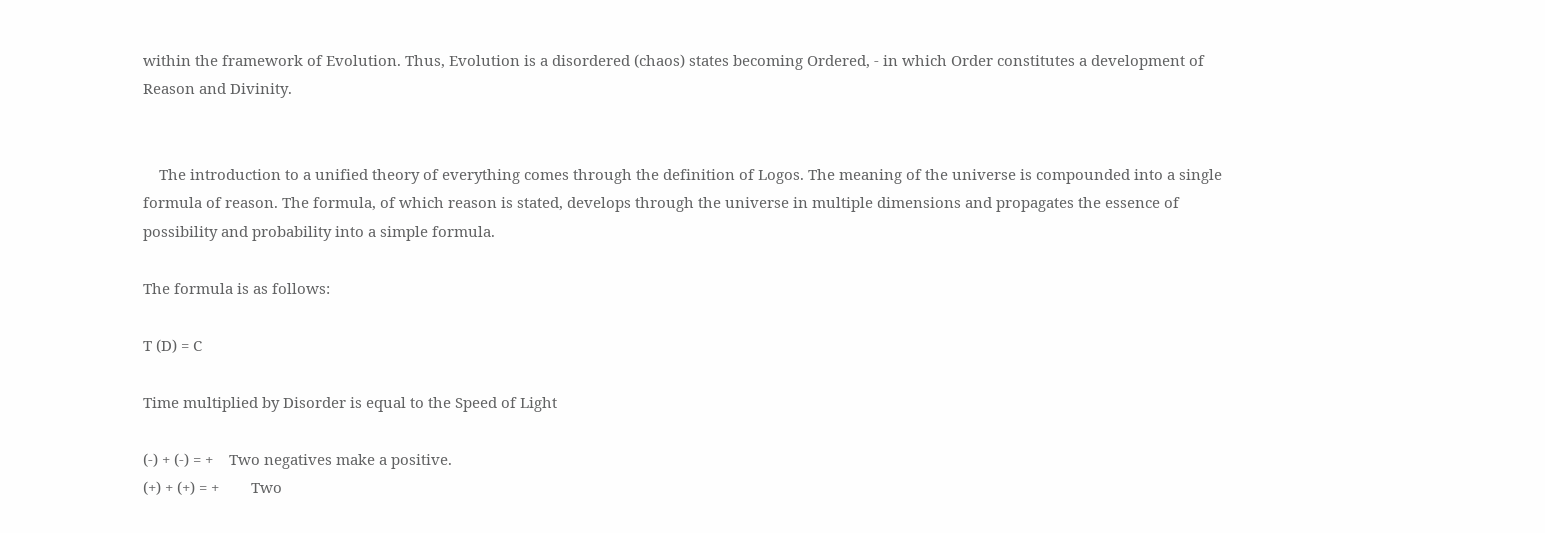within the framework of Evolution. Thus, Evolution is a disordered (chaos) states becoming Ordered, - in which Order constitutes a development of Reason and Divinity.


    The introduction to a unified theory of everything comes through the definition of Logos. The meaning of the universe is compounded into a single formula of reason. The formula, of which reason is stated, develops through the universe in multiple dimensions and propagates the essence of possibility and probability into a simple formula.

The formula is as follows:

T (D) = C

Time multiplied by Disorder is equal to the Speed of Light

(-) + (-) = +    Two negatives make a positive.
(+) + (+) = +        Two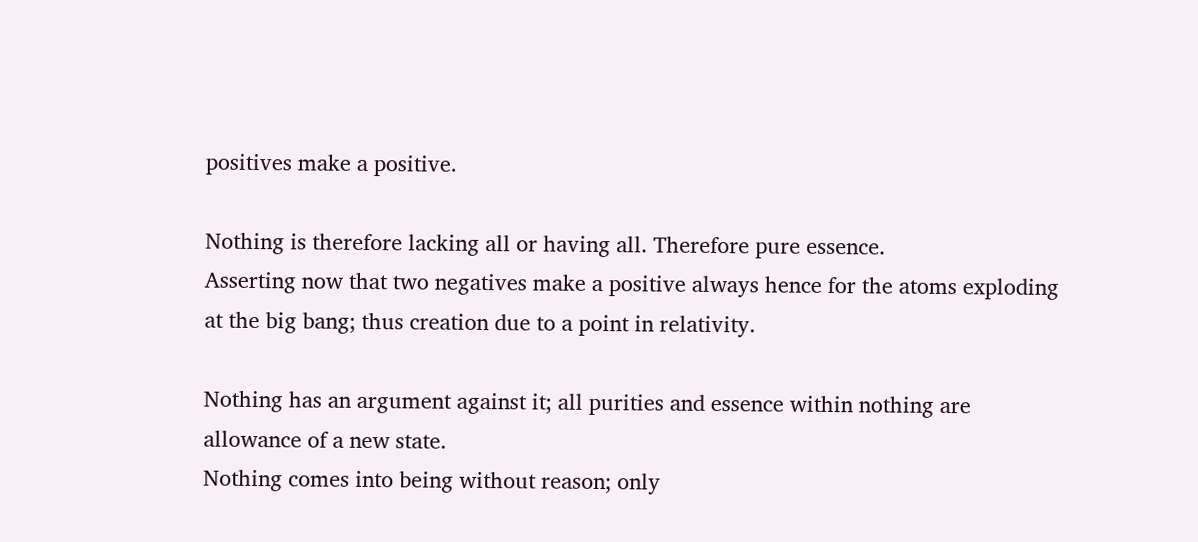positives make a positive.

Nothing is therefore lacking all or having all. Therefore pure essence.
Asserting now that two negatives make a positive always hence for the atoms exploding at the big bang; thus creation due to a point in relativity.

Nothing has an argument against it; all purities and essence within nothing are allowance of a new state.
Nothing comes into being without reason; only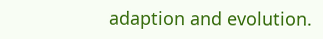adaption and evolution.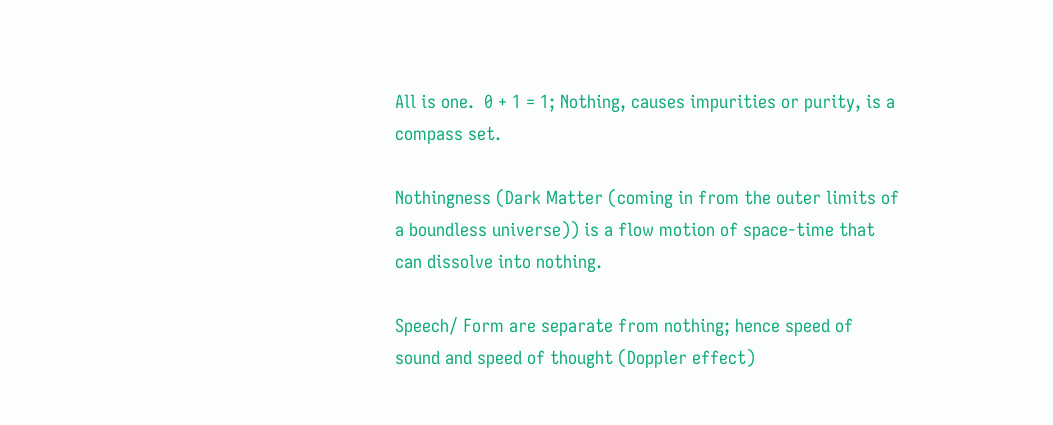All is one.  0 + 1 = 1; Nothing, causes impurities or purity, is a compass set.

Nothingness (Dark Matter (coming in from the outer limits of a boundless universe)) is a flow motion of space-time that can dissolve into nothing.

Speech/ Form are separate from nothing; hence speed of sound and speed of thought (Doppler effect)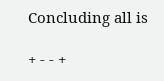Concluding all is

+ - - +